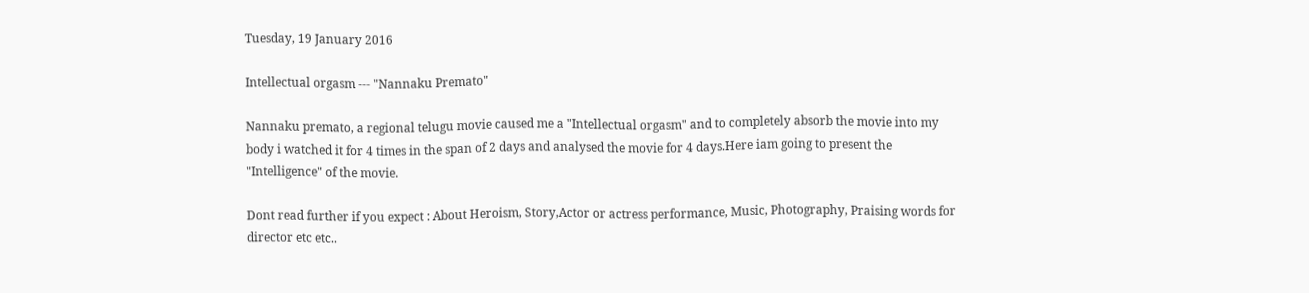Tuesday, 19 January 2016

Intellectual orgasm --- "Nannaku Premato"

Nannaku premato, a regional telugu movie caused me a "Intellectual orgasm" and to completely absorb the movie into my body i watched it for 4 times in the span of 2 days and analysed the movie for 4 days.Here iam going to present the "Intelligence" of the movie.

Dont read further if you expect : About Heroism, Story,Actor or actress performance, Music, Photography, Praising words for director etc etc..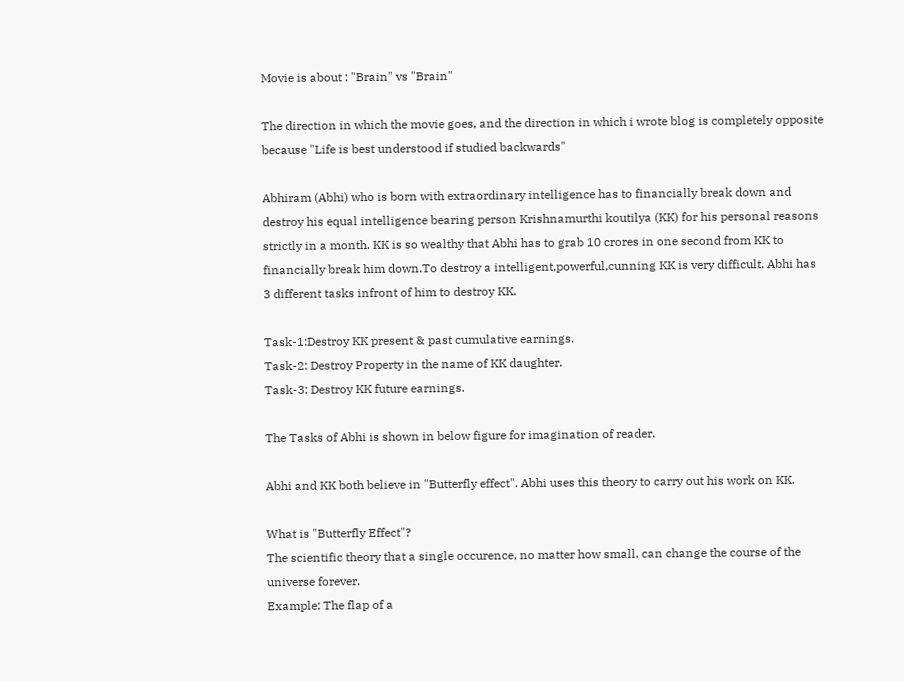Movie is about : "Brain" vs "Brain"

The direction in which the movie goes, and the direction in which i wrote blog is completely opposite because "Life is best understood if studied backwards"

Abhiram (Abhi) who is born with extraordinary intelligence has to financially break down and destroy his equal intelligence bearing person Krishnamurthi koutilya (KK) for his personal reasons strictly in a month. KK is so wealthy that Abhi has to grab 10 crores in one second from KK to financially break him down.To destroy a intelligent,powerful,cunning KK is very difficult. Abhi has 3 different tasks infront of him to destroy KK.

Task-1:Destroy KK present & past cumulative earnings.
Task-2: Destroy Property in the name of KK daughter.
Task-3: Destroy KK future earnings.

The Tasks of Abhi is shown in below figure for imagination of reader.

Abhi and KK both believe in "Butterfly effect". Abhi uses this theory to carry out his work on KK.

What is "Butterfly Effect"?
The scientific theory that a single occurence, no matter how small, can change the course of the universe forever.
Example: The flap of a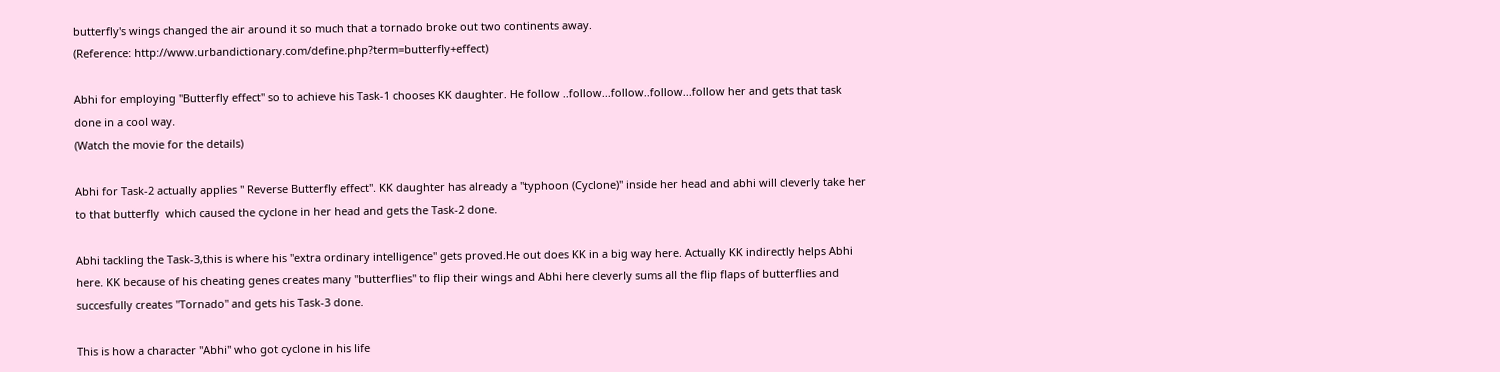butterfly's wings changed the air around it so much that a tornado broke out two continents away.
(Reference: http://www.urbandictionary.com/define.php?term=butterfly+effect)

Abhi for employing "Butterfly effect" so to achieve his Task-1 chooses KK daughter. He follow ..follow...follow..follow...follow her and gets that task done in a cool way.
(Watch the movie for the details)

Abhi for Task-2 actually applies " Reverse Butterfly effect". KK daughter has already a "typhoon (Cyclone)" inside her head and abhi will cleverly take her to that butterfly  which caused the cyclone in her head and gets the Task-2 done.

Abhi tackling the Task-3,this is where his "extra ordinary intelligence" gets proved.He out does KK in a big way here. Actually KK indirectly helps Abhi here. KK because of his cheating genes creates many "butterflies" to flip their wings and Abhi here cleverly sums all the flip flaps of butterflies and succesfully creates "Tornado" and gets his Task-3 done.

This is how a character "Abhi" who got cyclone in his life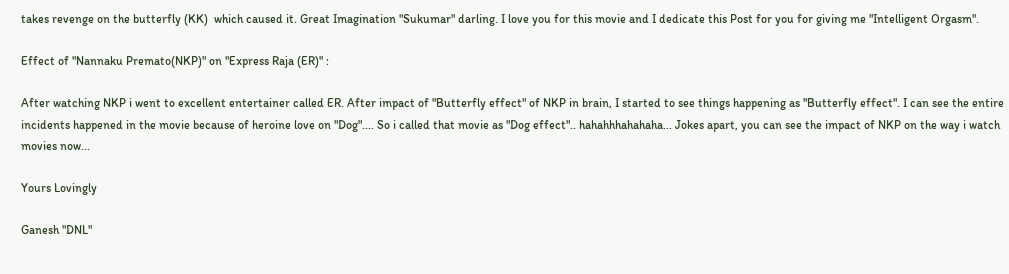takes revenge on the butterfly (KK)  which caused it. Great Imagination "Sukumar" darling. I love you for this movie and I dedicate this Post for you for giving me "Intelligent Orgasm".

Effect of "Nannaku Premato(NKP)" on "Express Raja (ER)" :

After watching NKP i went to excellent entertainer called ER. After impact of "Butterfly effect" of NKP in brain, I started to see things happening as "Butterfly effect". I can see the entire incidents happened in the movie because of heroine love on "Dog".... So i called that movie as "Dog effect".. hahahhhahahaha... Jokes apart, you can see the impact of NKP on the way i watch movies now...

Yours Lovingly

Ganesh "DNL"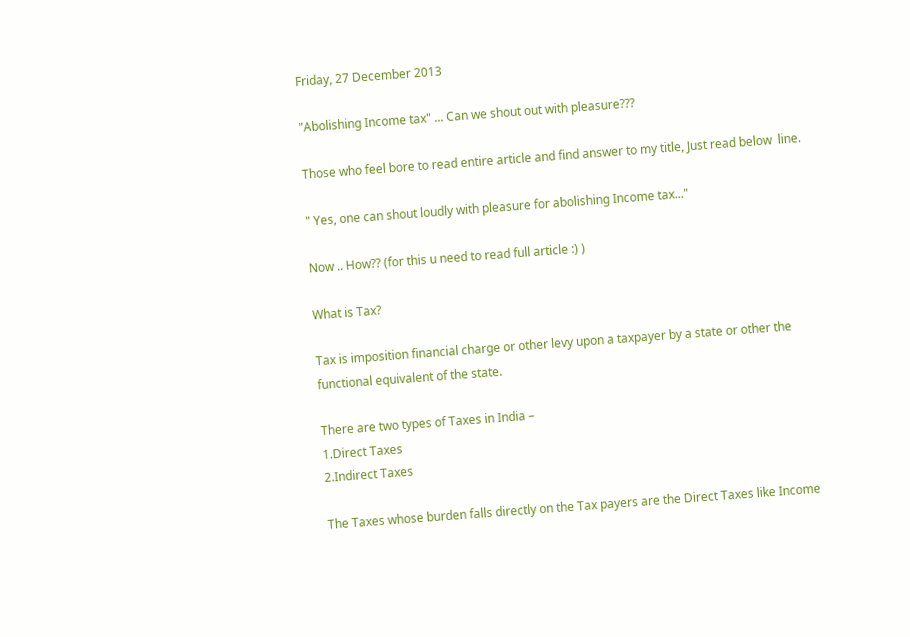Friday, 27 December 2013

"Abolishing Income tax" ... Can we shout out with pleasure???

Those who feel bore to read entire article and find answer to my title, Just read below  line.

" Yes, one can shout loudly with pleasure for abolishing Income tax..."

Now .. How?? (for this u need to read full article :) )

What is Tax?

Tax is imposition financial charge or other levy upon a taxpayer by a state or other the functional equivalent of the state.

There are two types of Taxes in India –
1.Direct Taxes
2.Indirect Taxes

The Taxes whose burden falls directly on the Tax payers are the Direct Taxes like Income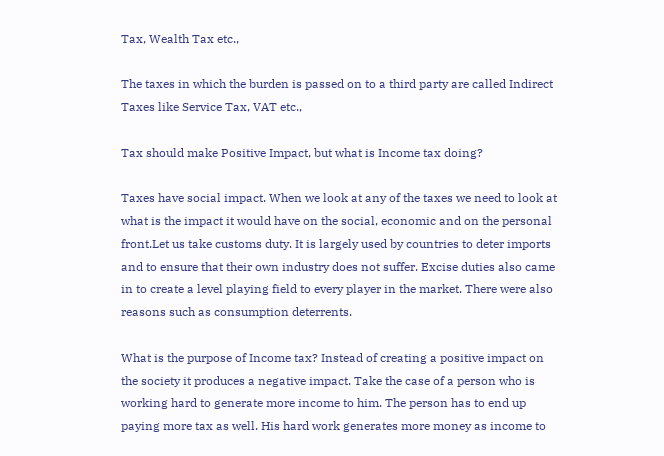Tax, Wealth Tax etc.,

The taxes in which the burden is passed on to a third party are called Indirect Taxes like Service Tax, VAT etc.,

Tax should make Positive Impact, but what is Income tax doing?

Taxes have social impact. When we look at any of the taxes we need to look at what is the impact it would have on the social, economic and on the personal front.Let us take customs duty. It is largely used by countries to deter imports and to ensure that their own industry does not suffer. Excise duties also came in to create a level playing field to every player in the market. There were also reasons such as consumption deterrents.

What is the purpose of Income tax? Instead of creating a positive impact on the society it produces a negative impact. Take the case of a person who is working hard to generate more income to him. The person has to end up paying more tax as well. His hard work generates more money as income to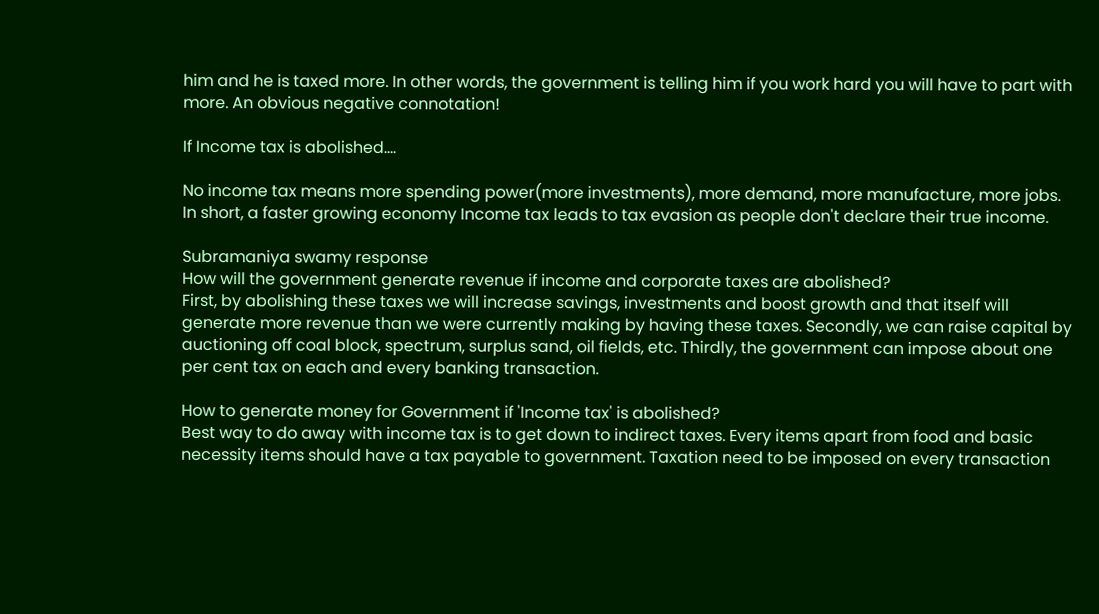him and he is taxed more. In other words, the government is telling him if you work hard you will have to part with more. An obvious negative connotation!

If Income tax is abolished....

No income tax means more spending power(more investments), more demand, more manufacture, more jobs. In short, a faster growing economy Income tax leads to tax evasion as people don't declare their true income.

Subramaniya swamy response
How will the government generate revenue if income and corporate taxes are abolished?
First, by abolishing these taxes we will increase savings, investments and boost growth and that itself will generate more revenue than we were currently making by having these taxes. Secondly, we can raise capital by auctioning off coal block, spectrum, surplus sand, oil fields, etc. Thirdly, the government can impose about one per cent tax on each and every banking transaction.

How to generate money for Government if 'Income tax' is abolished?
Best way to do away with income tax is to get down to indirect taxes. Every items apart from food and basic necessity items should have a tax payable to government. Taxation need to be imposed on every transaction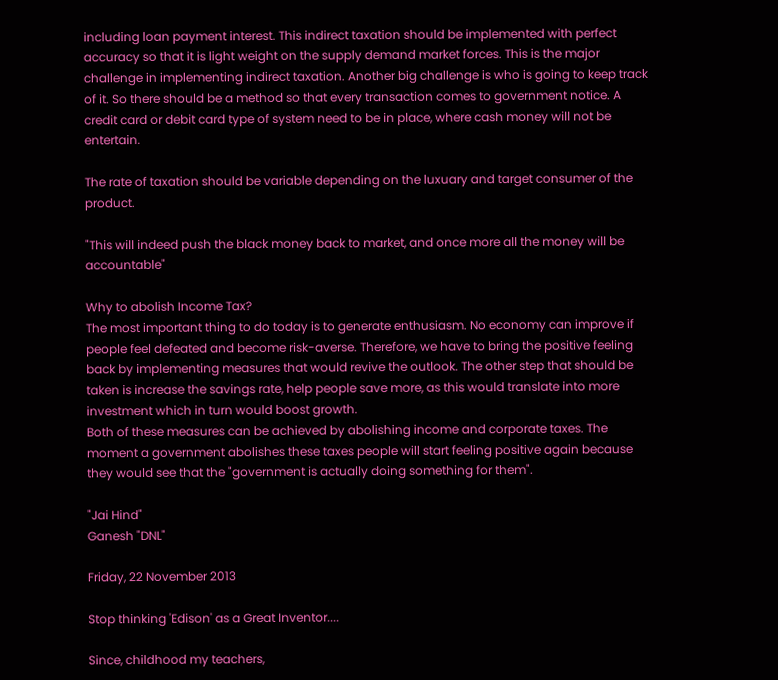including loan payment interest. This indirect taxation should be implemented with perfect accuracy so that it is light weight on the supply demand market forces. This is the major challenge in implementing indirect taxation. Another big challenge is who is going to keep track of it. So there should be a method so that every transaction comes to government notice. A credit card or debit card type of system need to be in place, where cash money will not be entertain.

The rate of taxation should be variable depending on the luxuary and target consumer of the product.

"This will indeed push the black money back to market, and once more all the money will be accountable"

Why to abolish Income Tax?
The most important thing to do today is to generate enthusiasm. No economy can improve if people feel defeated and become risk-averse. Therefore, we have to bring the positive feeling back by implementing measures that would revive the outlook. The other step that should be taken is increase the savings rate, help people save more, as this would translate into more investment which in turn would boost growth.
Both of these measures can be achieved by abolishing income and corporate taxes. The moment a government abolishes these taxes people will start feeling positive again because they would see that the "government is actually doing something for them".

"Jai Hind"
Ganesh "DNL"

Friday, 22 November 2013

Stop thinking 'Edison' as a Great Inventor....

Since, childhood my teachers,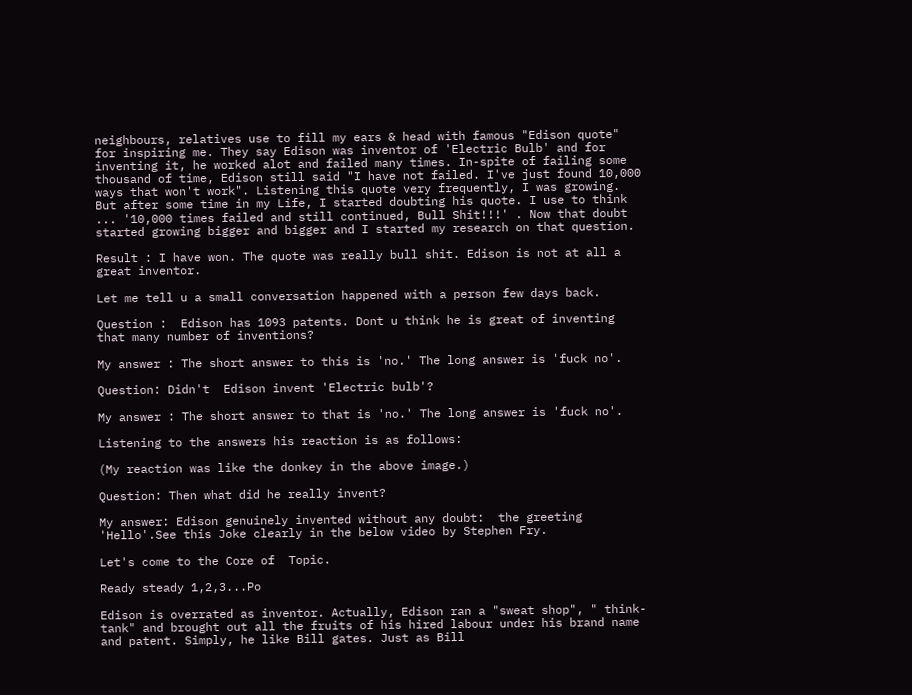neighbours, relatives use to fill my ears & head with famous "Edison quote" for inspiring me. They say Edison was inventor of 'Electric Bulb' and for inventing it, he worked alot and failed many times. In-spite of failing some thousand of time, Edison still said "I have not failed. I've just found 10,000 ways that won't work". Listening this quote very frequently, I was growing. But after some time in my Life, I started doubting his quote. I use to think ... '10,000 times failed and still continued, Bull Shit!!!' . Now that doubt started growing bigger and bigger and I started my research on that question.

Result : I have won. The quote was really bull shit. Edison is not at all a great inventor.

Let me tell u a small conversation happened with a person few days back.

Question :  Edison has 1093 patents. Dont u think he is great of inventing that many number of inventions?

My answer : The short answer to this is 'no.' The long answer is 'fuck no'.

Question: Didn't  Edison invent 'Electric bulb'?

My answer : The short answer to that is 'no.' The long answer is 'fuck no'.

Listening to the answers his reaction is as follows:

(My reaction was like the donkey in the above image.)

Question: Then what did he really invent?

My answer: Edison genuinely invented without any doubt:  the greeting 'Hello'.See this Joke clearly in the below video by Stephen Fry.

Let's come to the Core of  Topic.

Ready steady 1,2,3...Po

Edison is overrated as inventor. Actually, Edison ran a "sweat shop", " think-tank" and brought out all the fruits of his hired labour under his brand name and patent. Simply, he like Bill gates. Just as Bill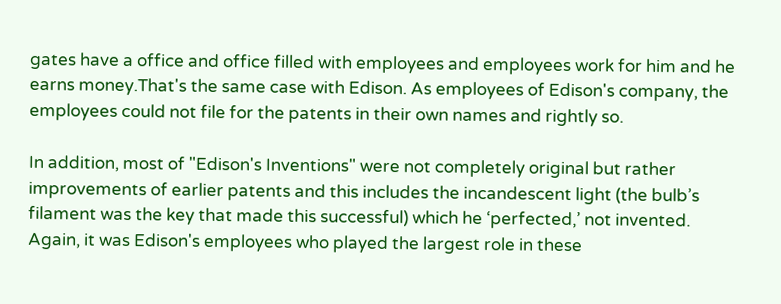gates have a office and office filled with employees and employees work for him and he earns money.That's the same case with Edison. As employees of Edison's company, the employees could not file for the patents in their own names and rightly so.

In addition, most of "Edison's Inventions" were not completely original but rather improvements of earlier patents and this includes the incandescent light (the bulb’s filament was the key that made this successful) which he ‘perfected,’ not invented. Again, it was Edison's employees who played the largest role in these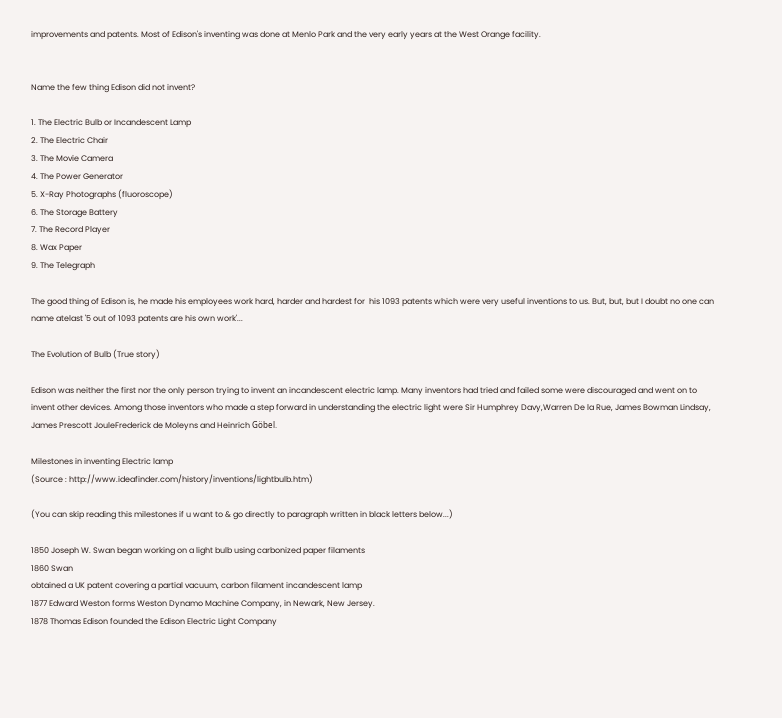improvements and patents. Most of Edison's inventing was done at Menlo Park and the very early years at the West Orange facility.


Name the few thing Edison did not invent?

1. The Electric Bulb or Incandescent Lamp
2. The Electric Chair
3. The Movie Camera
4. The Power Generator
5. X-Ray Photographs (fluoroscope)
6. The Storage Battery
7. The Record Player
8. Wax Paper
9. The Telegraph

The good thing of Edison is, he made his employees work hard, harder and hardest for  his 1093 patents which were very useful inventions to us. But, but, but I doubt no one can name atelast '5 out of 1093 patents are his own work'...

The Evolution of Bulb (True story)

Edison was neither the first nor the only person trying to invent an incandescent electric lamp. Many inventors had tried and failed some were discouraged and went on to invent other devices. Among those inventors who made a step forward in understanding the electric light were Sir Humphrey Davy,Warren De la Rue, James Bowman Lindsay, James Prescott JouleFrederick de Moleyns and Heinrich Göbel.

Milestones in inventing Electric lamp
(Source : http://www.ideafinder.com/history/inventions/lightbulb.htm)

(You can skip reading this milestones if u want to & go directly to paragraph written in black letters below...)

1850 Joseph W. Swan began working on a light bulb using carbonized paper filaments
1860 Swan
obtained a UK patent covering a partial vacuum, carbon filament incandescent lamp
1877 Edward Weston forms Weston Dynamo Machine Company, in Newark, New Jersey.
1878 Thomas Edison founded the Edison Electric Light Company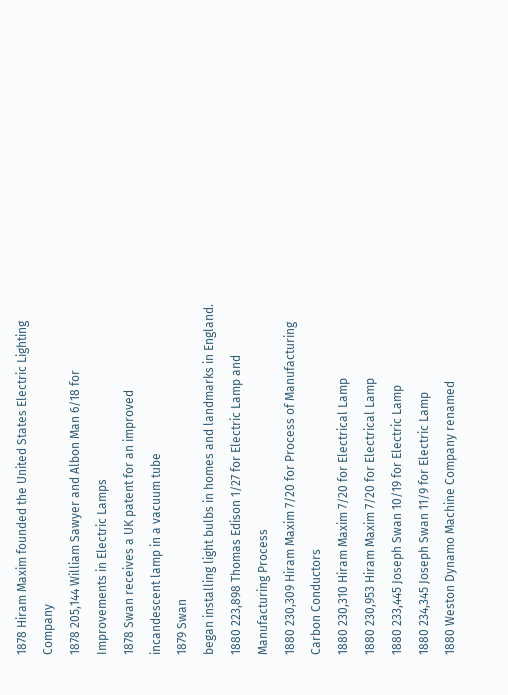1878 Hiram Maxim founded the United States Electric Lighting Company
1878 205,144 William Sawyer and Albon Man 6/18 for Improvements in Electric Lamps
1878 Swan receives a UK patent for an improved
incandescent lamp in a vacuum tube
1879 Swan
began installing light bulbs in homes and landmarks in England. 1880 223,898 Thomas Edison 1/27 for Electric Lamp and Manufacturing Process
1880 230,309 Hiram Maxim 7/20 for Process of Manufacturing Carbon Conductors
1880 230,310 Hiram Maxim 7/20 for Electrical Lamp
1880 230,953 Hiram Maxim 7/20 for Electrical Lamp
1880 233,445 Joseph Swan 10/19 for Electric Lamp
1880 234,345 Joseph Swan 11/9 for Electric Lamp
1880 Weston Dynamo Machine Company renamed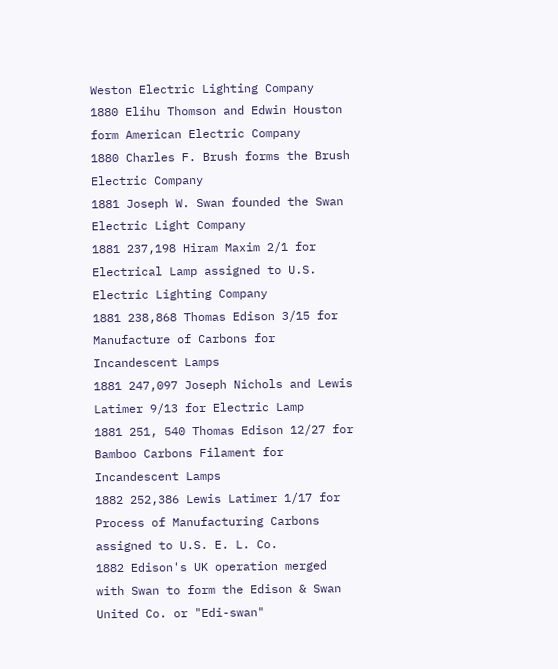Weston Electric Lighting Company
1880 Elihu Thomson and Edwin Houston form American Electric Company
1880 Charles F. Brush forms the Brush Electric Company
1881 Joseph W. Swan founded the Swan Electric Light Company
1881 237,198 Hiram Maxim 2/1 for Electrical Lamp assigned to U.S. Electric Lighting Company
1881 238,868 Thomas Edison 3/15 for Manufacture of Carbons for Incandescent Lamps
1881 247,097 Joseph Nichols and Lewis Latimer 9/13 for Electric Lamp
1881 251, 540 Thomas Edison 12/27 for Bamboo Carbons Filament for Incandescent Lamps
1882 252,386 Lewis Latimer 1/17 for Process of Manufacturing Carbons assigned to U.S. E. L. Co.
1882 Edison's UK operation merged with Swan to form the Edison & Swan United Co. or "Edi-swan"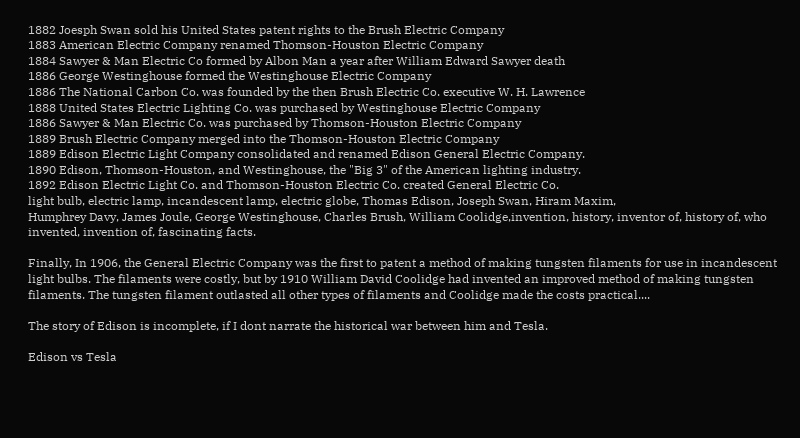1882 Joesph Swan sold his United States patent rights to the Brush Electric Company
1883 American Electric Company renamed Thomson-Houston Electric Company
1884 Sawyer & Man Electric Co formed by Albon Man a year after William Edward Sawyer death
1886 George Westinghouse formed the Westinghouse Electric Company
1886 The National Carbon Co. was founded by the then Brush Electric Co. executive W. H. Lawrence
1888 United States Electric Lighting Co. was purchased by Westinghouse Electric Company
1886 Sawyer & Man Electric Co. was purchased by Thomson-Houston Electric Company
1889 Brush Electric Company merged into the Thomson-Houston Electric Company
1889 Edison Electric Light Company consolidated and renamed Edison General Electric Company.
1890 Edison, Thomson-Houston, and Westinghouse, the "Big 3" of the American lighting industry.
1892 Edison Electric Light Co. and Thomson-Houston Electric Co. created General Electric Co.
light bulb, electric lamp, incandescent lamp, electric globe, Thomas Edison, Joseph Swan, Hiram Maxim,
Humphrey Davy, James Joule, George Westinghouse, Charles Brush, William Coolidge,invention, history, inventor of, history of, who invented, invention of, fascinating facts.

Finally, In 1906, the General Electric Company was the first to patent a method of making tungsten filaments for use in incandescent light bulbs. The filaments were costly, but by 1910 William David Coolidge had invented an improved method of making tungsten filaments. The tungsten filament outlasted all other types of filaments and Coolidge made the costs practical....

The story of Edison is incomplete, if I dont narrate the historical war between him and Tesla.

Edison vs Tesla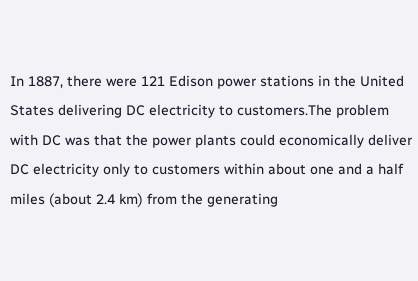In 1887, there were 121 Edison power stations in the United States delivering DC electricity to customers.The problem with DC was that the power plants could economically deliver DC electricity only to customers within about one and a half miles (about 2.4 km) from the generating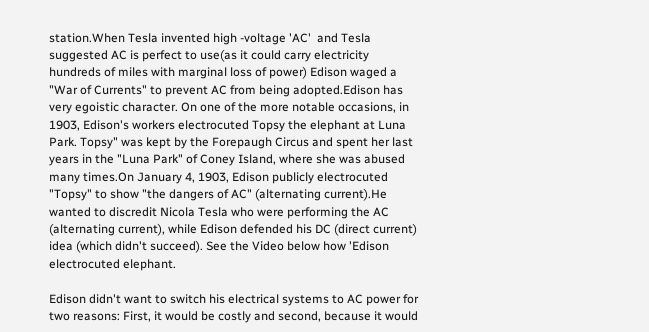station.When Tesla invented high -voltage 'AC'  and Tesla  suggested AC is perfect to use(as it could carry electricity hundreds of miles with marginal loss of power) Edison waged a "War of Currents" to prevent AC from being adopted.Edison has very egoistic character. On one of the more notable occasions, in 1903, Edison's workers electrocuted Topsy the elephant at Luna Park. Topsy" was kept by the Forepaugh Circus and spent her last years in the "Luna Park" of Coney Island, where she was abused many times.On January 4, 1903, Edison publicly electrocuted  "Topsy" to show "the dangers of AC" (alternating current).He wanted to discredit Nicola Tesla who were performing the AC (alternating current), while Edison defended his DC (direct current) idea (which didn't succeed). See the Video below how 'Edison electrocuted elephant.

Edison didn't want to switch his electrical systems to AC power for two reasons: First, it would be costly and second, because it would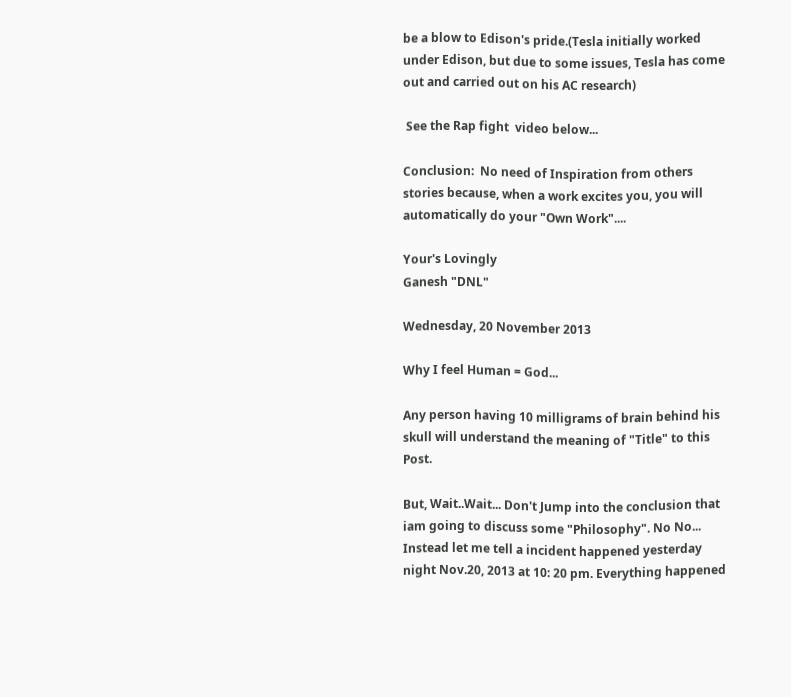be a blow to Edison's pride.(Tesla initially worked under Edison, but due to some issues, Tesla has come out and carried out on his AC research)

 See the Rap fight  video below...

Conclusion:  No need of Inspiration from others stories because, when a work excites you, you will automatically do your "Own Work"....

Your's Lovingly
Ganesh "DNL"

Wednesday, 20 November 2013

Why I feel Human = God...

Any person having 10 milligrams of brain behind his skull will understand the meaning of "Title" to this Post.

But, Wait..Wait... Don't Jump into the conclusion that iam going to discuss some "Philosophy". No No...
Instead let me tell a incident happened yesterday night Nov.20, 2013 at 10: 20 pm. Everything happened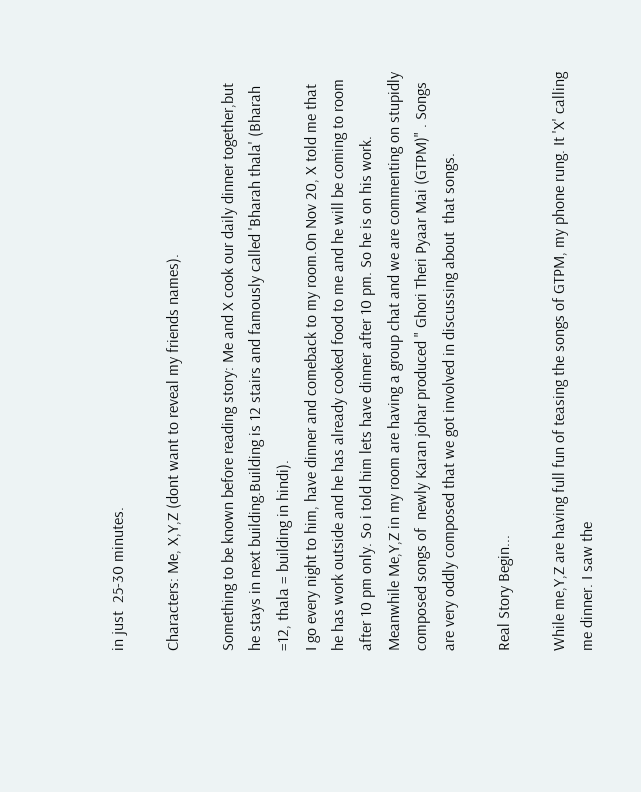in just  25-30 minutes.

Characters: Me, X,Y,Z (dont want to reveal my friends names).

Something to be known before reading story: Me and X cook our daily dinner together,but he stays in next building.Building is 12 stairs and famously called 'Bharah thala' (Bharah =12, thala = building in hindi).
I go every night to him, have dinner and comeback to my room.On Nov 20, X told me that he has work outside and he has already cooked food to me and he will be coming to room after 10 pm only. So i told him lets have dinner after 10 pm. So he is on his work. Meanwhile Me,Y,Z in my room are having a group chat and we are commenting on stupidly composed songs of  newly Karan johar produced " Ghori Theri Pyaar Mai (GTPM)" . Songs are very oddly composed that we got involved in discussing about  that songs.

Real Story Begin...

While me,Y,Z are having full fun of teasing the songs of GTPM, my phone rung. It 'X' calling me dinner. I saw the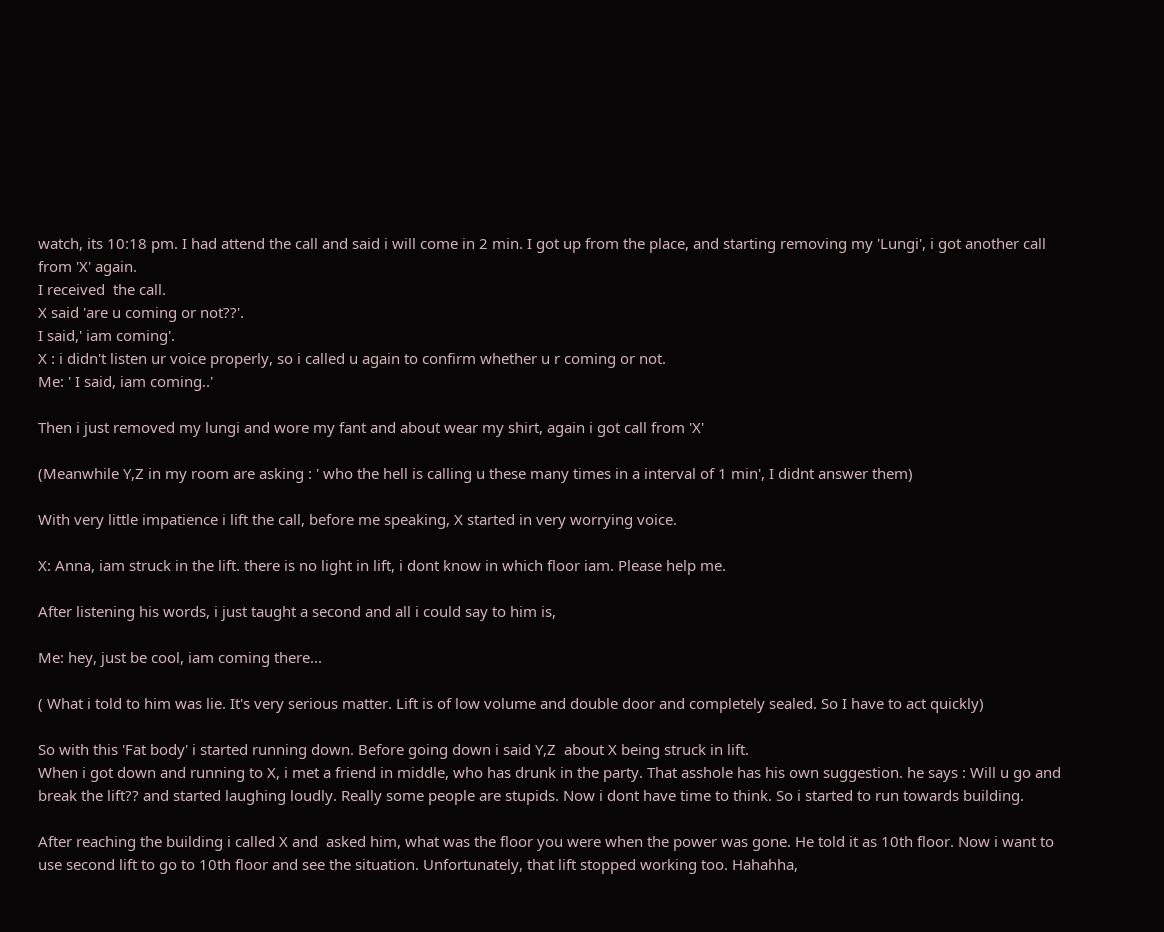watch, its 10:18 pm. I had attend the call and said i will come in 2 min. I got up from the place, and starting removing my 'Lungi', i got another call from 'X' again.
I received  the call.
X said 'are u coming or not??'.
I said,' iam coming'.
X : i didn't listen ur voice properly, so i called u again to confirm whether u r coming or not.
Me: ' I said, iam coming..'

Then i just removed my lungi and wore my fant and about wear my shirt, again i got call from 'X'

(Meanwhile Y,Z in my room are asking : ' who the hell is calling u these many times in a interval of 1 min', I didnt answer them)

With very little impatience i lift the call, before me speaking, X started in very worrying voice.

X: Anna, iam struck in the lift. there is no light in lift, i dont know in which floor iam. Please help me.

After listening his words, i just taught a second and all i could say to him is,

Me: hey, just be cool, iam coming there...

( What i told to him was lie. It's very serious matter. Lift is of low volume and double door and completely sealed. So I have to act quickly)

So with this 'Fat body' i started running down. Before going down i said Y,Z  about X being struck in lift.
When i got down and running to X, i met a friend in middle, who has drunk in the party. That asshole has his own suggestion. he says : Will u go and break the lift?? and started laughing loudly. Really some people are stupids. Now i dont have time to think. So i started to run towards building.

After reaching the building i called X and  asked him, what was the floor you were when the power was gone. He told it as 10th floor. Now i want to use second lift to go to 10th floor and see the situation. Unfortunately, that lift stopped working too. Hahahha,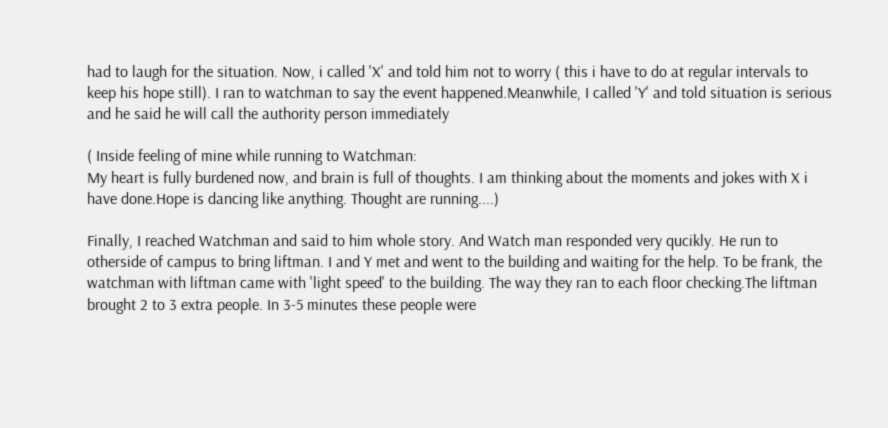had to laugh for the situation. Now, i called 'X' and told him not to worry ( this i have to do at regular intervals to keep his hope still). I ran to watchman to say the event happened.Meanwhile, I called 'Y' and told situation is serious and he said he will call the authority person immediately

( Inside feeling of mine while running to Watchman:
My heart is fully burdened now, and brain is full of thoughts. I am thinking about the moments and jokes with X i have done.Hope is dancing like anything. Thought are running....)

Finally, I reached Watchman and said to him whole story. And Watch man responded very qucikly. He run to otherside of campus to bring liftman. I and Y met and went to the building and waiting for the help. To be frank, the watchman with liftman came with 'light speed' to the building. The way they ran to each floor checking.The liftman brought 2 to 3 extra people. In 3-5 minutes these people were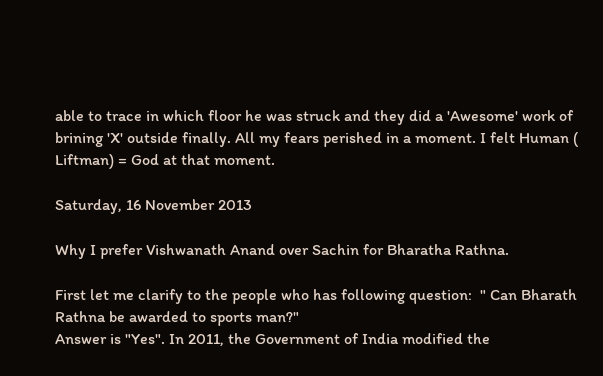able to trace in which floor he was struck and they did a 'Awesome' work of brining 'X' outside finally. All my fears perished in a moment. I felt Human ( Liftman) = God at that moment.

Saturday, 16 November 2013

Why I prefer Vishwanath Anand over Sachin for Bharatha Rathna.

First let me clarify to the people who has following question:  " Can Bharath Rathna be awarded to sports man?"
Answer is "Yes". In 2011, the Government of India modified the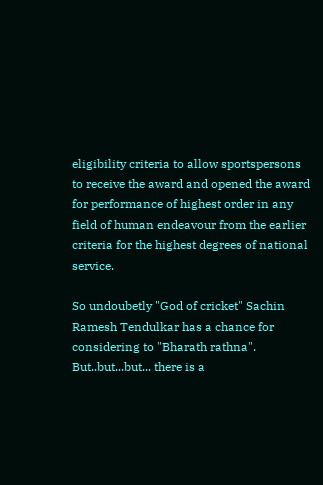eligibility criteria to allow sportspersons to receive the award and opened the award for performance of highest order in any field of human endeavour from the earlier criteria for the highest degrees of national service.

So undoubetly "God of cricket" Sachin Ramesh Tendulkar has a chance for considering to "Bharath rathna". But..but...but... there is a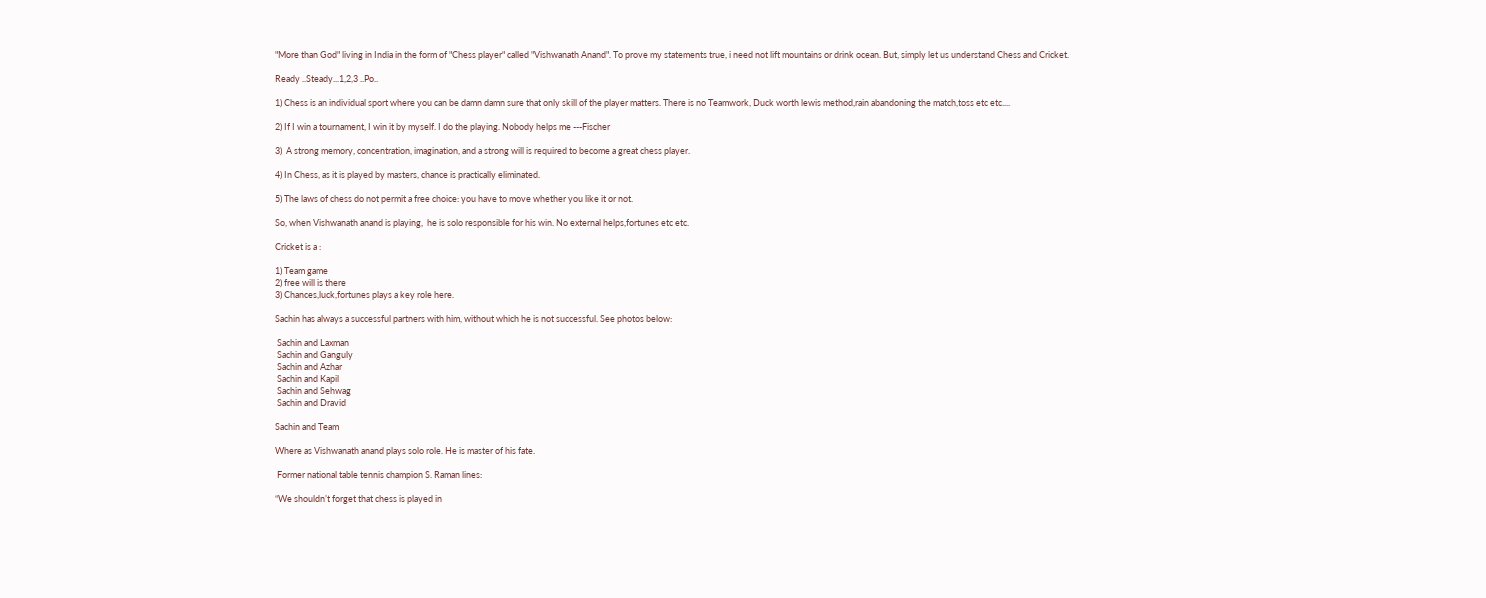"More than God" living in India in the form of "Chess player" called "Vishwanath Anand". To prove my statements true, i need not lift mountains or drink ocean. But, simply let us understand Chess and Cricket.

Ready ..Steady...1,2,3 ..Po..

1) Chess is an individual sport where you can be damn damn sure that only skill of the player matters. There is no Teamwork, Duck worth lewis method,rain abandoning the match,toss etc etc....

2) If I win a tournament, I win it by myself. I do the playing. Nobody helps me ---Fischer

3)  A strong memory, concentration, imagination, and a strong will is required to become a great chess player.

4) In Chess, as it is played by masters, chance is practically eliminated.

5) The laws of chess do not permit a free choice: you have to move whether you like it or not.

So, when Vishwanath anand is playing,  he is solo responsible for his win. No external helps,fortunes etc etc.

Cricket is a :

1) Team game
2) free will is there
3) Chances,luck,fortunes plays a key role here.

Sachin has always a successful partners with him, without which he is not successful. See photos below:

 Sachin and Laxman
 Sachin and Ganguly
 Sachin and Azhar
 Sachin and Kapil
 Sachin and Sehwag
 Sachin and Dravid

Sachin and Team

Where as Vishwanath anand plays solo role. He is master of his fate.

 Former national table tennis champion S. Raman lines:

“We shouldn’t forget that chess is played in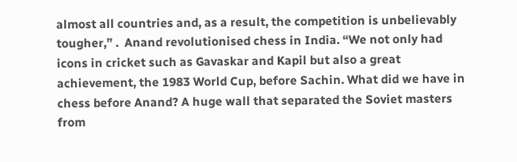almost all countries and, as a result, the competition is unbelievably tougher,” .  Anand revolutionised chess in India. “We not only had icons in cricket such as Gavaskar and Kapil but also a great achievement, the 1983 World Cup, before Sachin. What did we have in chess before Anand? A huge wall that separated the Soviet masters from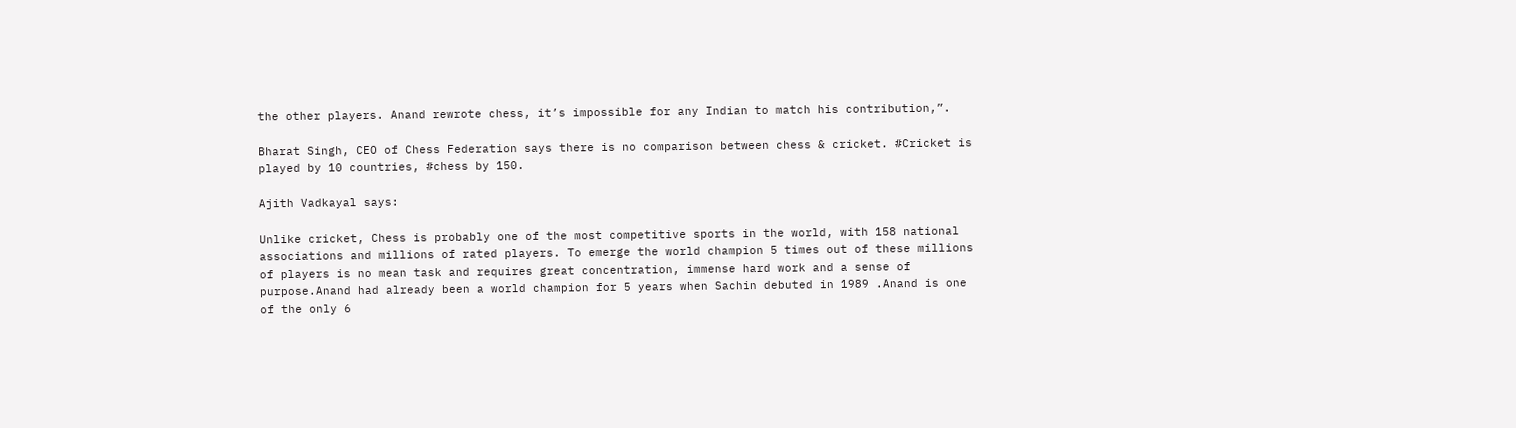the other players. Anand rewrote chess, it’s impossible for any Indian to match his contribution,”.

Bharat Singh, CEO of Chess Federation says there is no comparison between chess & cricket. #Cricket is played by 10 countries, #chess by 150.

Ajith Vadkayal says:

Unlike cricket, Chess is probably one of the most competitive sports in the world, with 158 national associations and millions of rated players. To emerge the world champion 5 times out of these millions of players is no mean task and requires great concentration, immense hard work and a sense of purpose.Anand had already been a world champion for 5 years when Sachin debuted in 1989 .Anand is one of the only 6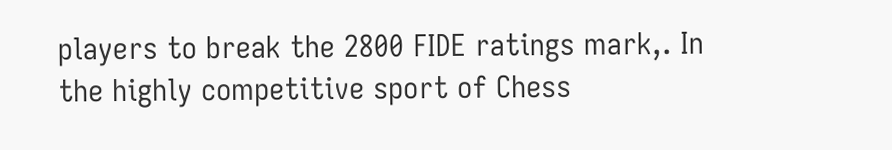players to break the 2800 FIDE ratings mark,. In the highly competitive sport of Chess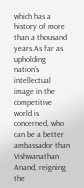which has a history of more than a thousand years.As far as  upholding nation’s intellectual image in the competitive world is concerned, who can be a better ambassador than Vishwanathan Anand, reigning the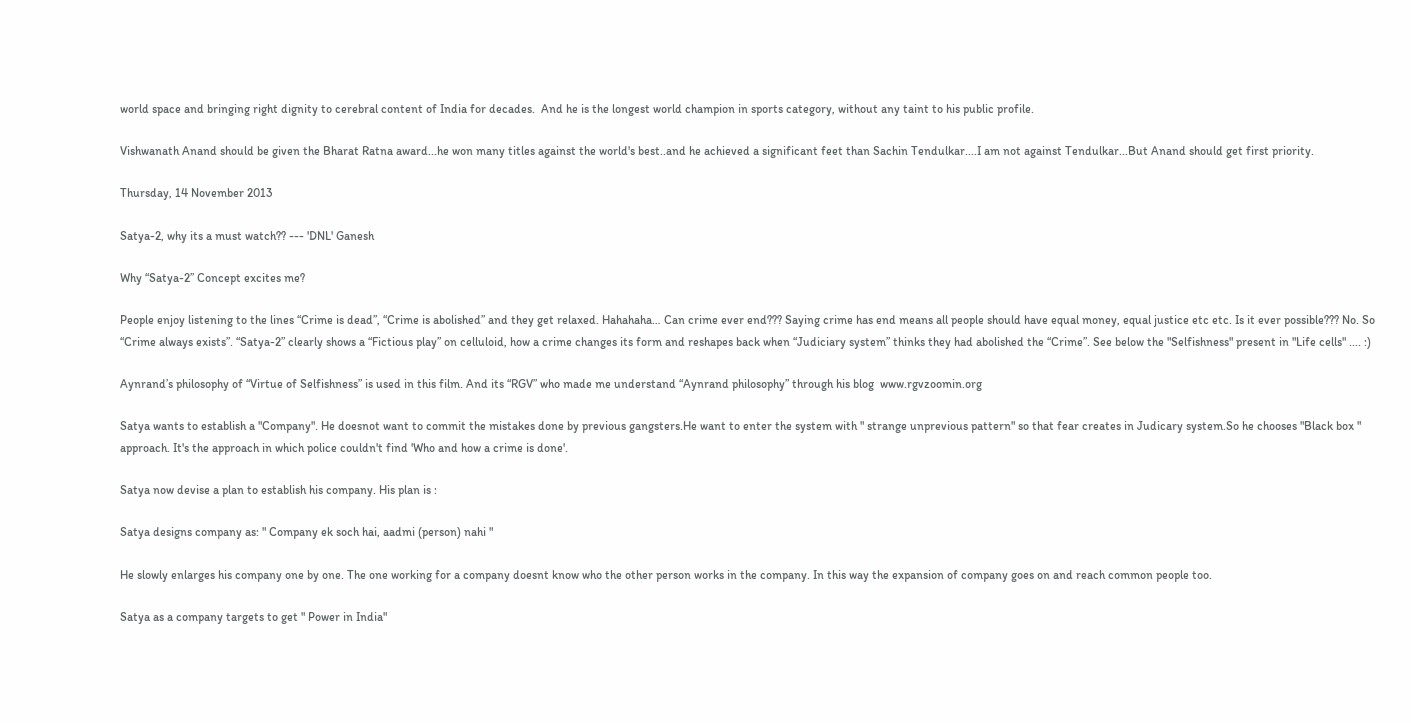world space and bringing right dignity to cerebral content of India for decades.  And he is the longest world champion in sports category, without any taint to his public profile.

Vishwanath Anand should be given the Bharat Ratna award...he won many titles against the world's best..and he achieved a significant feet than Sachin Tendulkar....I am not against Tendulkar...But Anand should get first priority.

Thursday, 14 November 2013

Satya-2, why its a must watch?? --- 'DNL' Ganesh

Why “Satya-2” Concept excites me?

People enjoy listening to the lines “Crime is dead”, “Crime is abolished” and they get relaxed. Hahahaha… Can crime ever end??? Saying crime has end means all people should have equal money, equal justice etc etc. Is it ever possible??? No. So “Crime always exists”. “Satya-2” clearly shows a “Fictious play” on celluloid, how a crime changes its form and reshapes back when “Judiciary system” thinks they had abolished the “Crime”. See below the "Selfishness" present in "Life cells" .... :)

Aynrand’s philosophy of “Virtue of Selfishness” is used in this film. And its “RGV” who made me understand “Aynrand philosophy” through his blog  www.rgvzoomin.org

Satya wants to establish a "Company". He doesnot want to commit the mistakes done by previous gangsters.He want to enter the system with " strange unprevious pattern" so that fear creates in Judicary system.So he chooses "Black box " approach. It's the approach in which police couldn't find 'Who and how a crime is done'.

Satya now devise a plan to establish his company. His plan is :

Satya designs company as: " Company ek soch hai, aadmi (person) nahi "

He slowly enlarges his company one by one. The one working for a company doesnt know who the other person works in the company. In this way the expansion of company goes on and reach common people too.

Satya as a company targets to get " Power in India"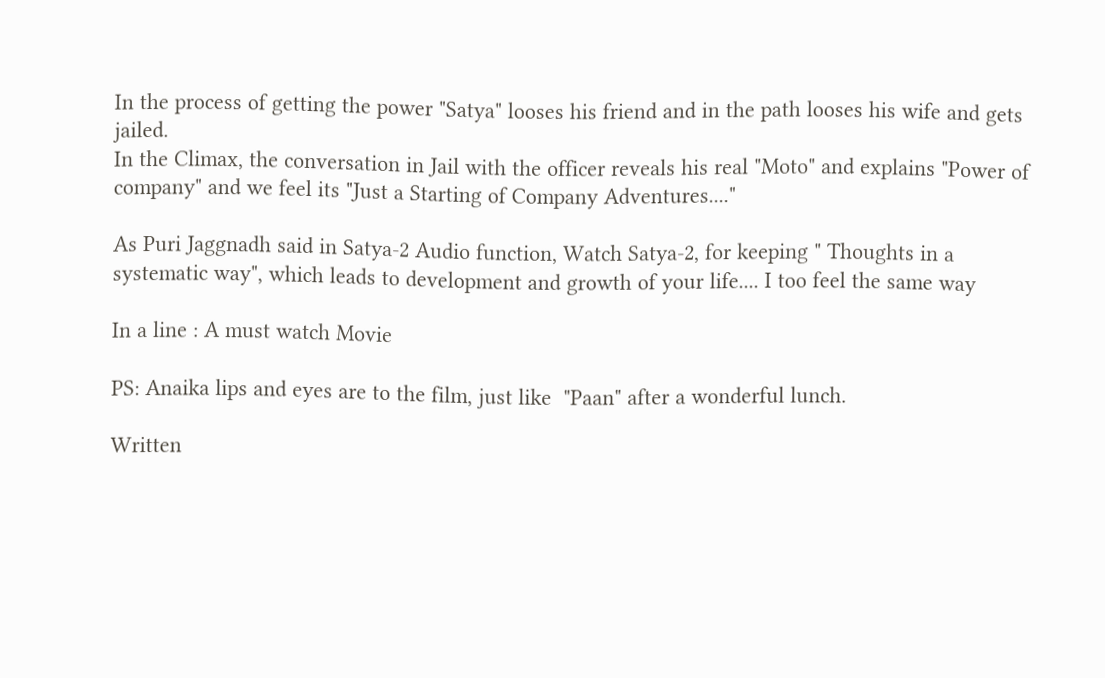In the process of getting the power "Satya" looses his friend and in the path looses his wife and gets jailed.
In the Climax, the conversation in Jail with the officer reveals his real "Moto" and explains "Power of company" and we feel its "Just a Starting of Company Adventures...."

As Puri Jaggnadh said in Satya-2 Audio function, Watch Satya-2, for keeping " Thoughts in a systematic way", which leads to development and growth of your life.... I too feel the same way

In a line : A must watch Movie

PS: Anaika lips and eyes are to the film, just like  "Paan" after a wonderful lunch.

Written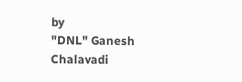by
"DNL" Ganesh Chalavadi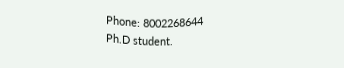Phone: 8002268644
Ph.D student.